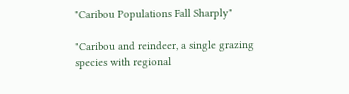"Caribou Populations Fall Sharply"

"Caribou and reindeer, a single grazing species with regional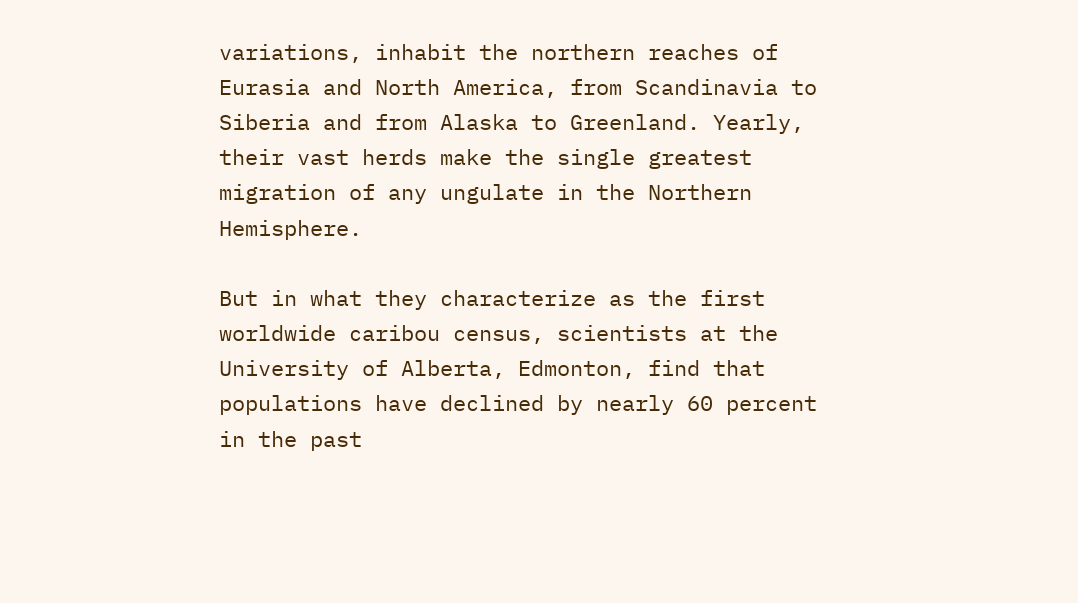variations, inhabit the northern reaches of Eurasia and North America, from Scandinavia to Siberia and from Alaska to Greenland. Yearly, their vast herds make the single greatest migration of any ungulate in the Northern Hemisphere.

But in what they characterize as the first worldwide caribou census, scientists at the University of Alberta, Edmonton, find that populations have declined by nearly 60 percent in the past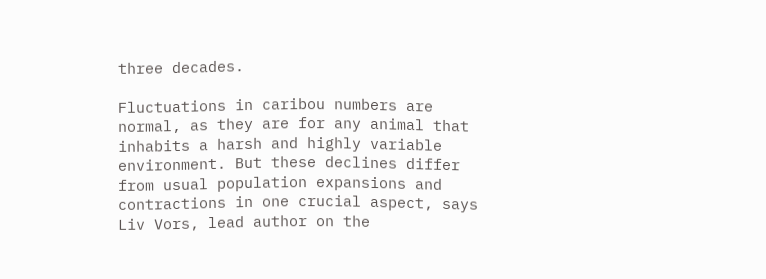three decades.

Fluctuations in caribou numbers are normal, as they are for any animal that inhabits a harsh and highly variable environment. But these declines differ from usual population expansions and contractions in one crucial aspect, says Liv Vors, lead author on the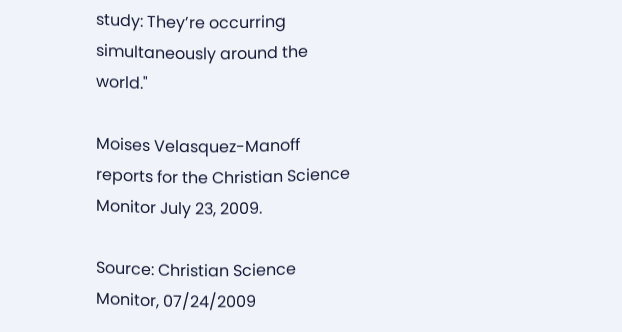study: They’re occurring simultaneously around the world."

Moises Velasquez-Manoff reports for the Christian Science Monitor July 23, 2009.

Source: Christian Science Monitor, 07/24/2009